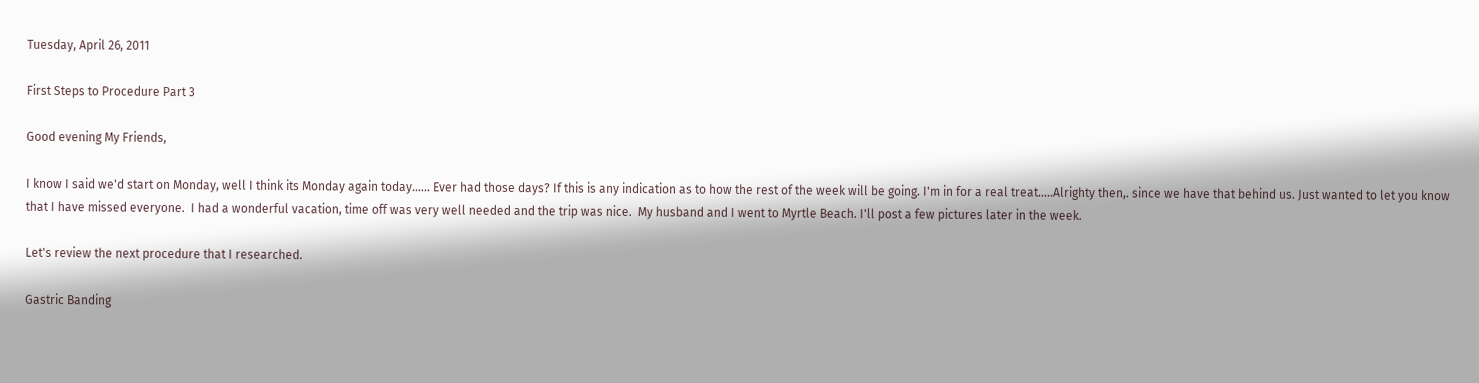Tuesday, April 26, 2011

First Steps to Procedure Part 3

Good evening My Friends,

I know I said we'd start on Monday, well I think its Monday again today...... Ever had those days? If this is any indication as to how the rest of the week will be going. I'm in for a real treat.....Alrighty then,. since we have that behind us. Just wanted to let you know that I have missed everyone.  I had a wonderful vacation, time off was very well needed and the trip was nice.  My husband and I went to Myrtle Beach. I'll post a few pictures later in the week.

Let's review the next procedure that I researched.

Gastric Banding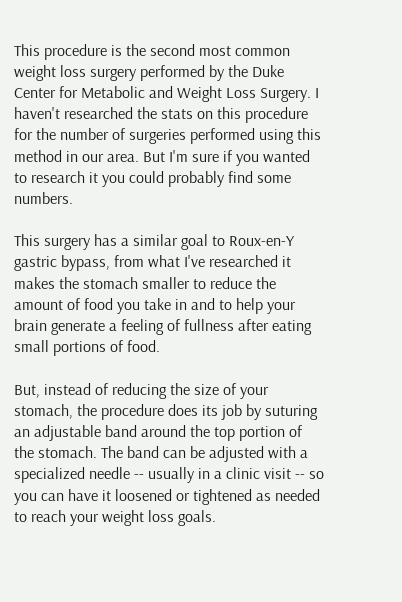This procedure is the second most common weight loss surgery performed by the Duke Center for Metabolic and Weight Loss Surgery. I haven't researched the stats on this procedure for the number of surgeries performed using this method in our area. But I'm sure if you wanted to research it you could probably find some numbers.

This surgery has a similar goal to Roux-en-Y gastric bypass, from what I've researched it makes the stomach smaller to reduce the amount of food you take in and to help your brain generate a feeling of fullness after eating small portions of food.

But, instead of reducing the size of your stomach, the procedure does its job by suturing an adjustable band around the top portion of the stomach. The band can be adjusted with a specialized needle -- usually in a clinic visit -- so you can have it loosened or tightened as needed to reach your weight loss goals.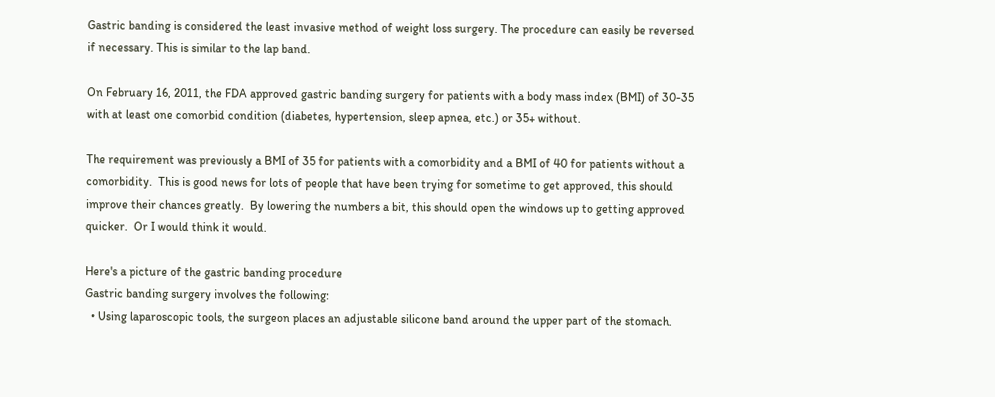Gastric banding is considered the least invasive method of weight loss surgery. The procedure can easily be reversed if necessary. This is similar to the lap band.

On February 16, 2011, the FDA approved gastric banding surgery for patients with a body mass index (BMI) of 30-35 with at least one comorbid condition (diabetes, hypertension, sleep apnea, etc.) or 35+ without.

The requirement was previously a BMI of 35 for patients with a comorbidity and a BMI of 40 for patients without a comorbidity.  This is good news for lots of people that have been trying for sometime to get approved, this should improve their chances greatly.  By lowering the numbers a bit, this should open the windows up to getting approved quicker.  Or I would think it would.

Here's a picture of the gastric banding procedure
Gastric banding surgery involves the following:
  • Using laparoscopic tools, the surgeon places an adjustable silicone band around the upper part of the stomach.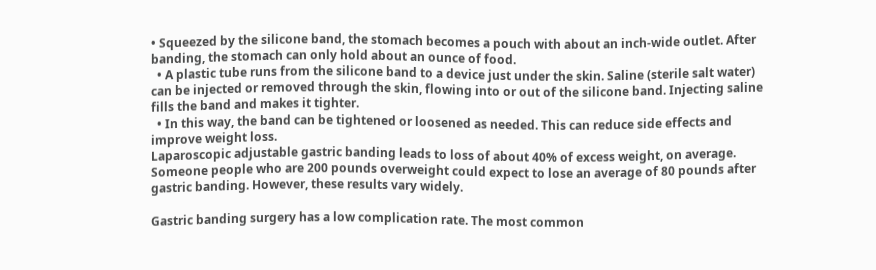• Squeezed by the silicone band, the stomach becomes a pouch with about an inch-wide outlet. After banding, the stomach can only hold about an ounce of food.
  • A plastic tube runs from the silicone band to a device just under the skin. Saline (sterile salt water) can be injected or removed through the skin, flowing into or out of the silicone band. Injecting saline fills the band and makes it tighter.
  • In this way, the band can be tightened or loosened as needed. This can reduce side effects and improve weight loss.
Laparoscopic adjustable gastric banding leads to loss of about 40% of excess weight, on average. Someone people who are 200 pounds overweight could expect to lose an average of 80 pounds after gastric banding. However, these results vary widely.

Gastric banding surgery has a low complication rate. The most common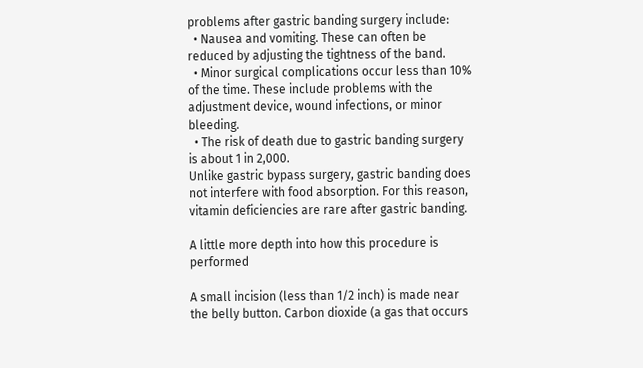problems after gastric banding surgery include:
  • Nausea and vomiting. These can often be reduced by adjusting the tightness of the band.
  • Minor surgical complications occur less than 10% of the time. These include problems with the adjustment device, wound infections, or minor bleeding.
  • The risk of death due to gastric banding surgery is about 1 in 2,000.
Unlike gastric bypass surgery, gastric banding does not interfere with food absorption. For this reason, vitamin deficiencies are rare after gastric banding.

A little more depth into how this procedure is performed

A small incision (less than 1/2 inch) is made near the belly button. Carbon dioxide (a gas that occurs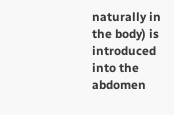naturally in the body) is introduced into the abdomen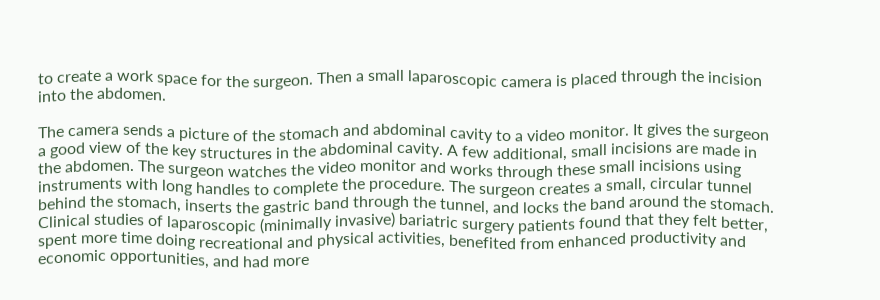to create a work space for the surgeon. Then a small laparoscopic camera is placed through the incision into the abdomen.

The camera sends a picture of the stomach and abdominal cavity to a video monitor. It gives the surgeon a good view of the key structures in the abdominal cavity. A few additional, small incisions are made in the abdomen. The surgeon watches the video monitor and works through these small incisions using instruments with long handles to complete the procedure. The surgeon creates a small, circular tunnel behind the stomach, inserts the gastric band through the tunnel, and locks the band around the stomach.
Clinical studies of laparoscopic (minimally invasive) bariatric surgery patients found that they felt better, spent more time doing recreational and physical activities, benefited from enhanced productivity and economic opportunities, and had more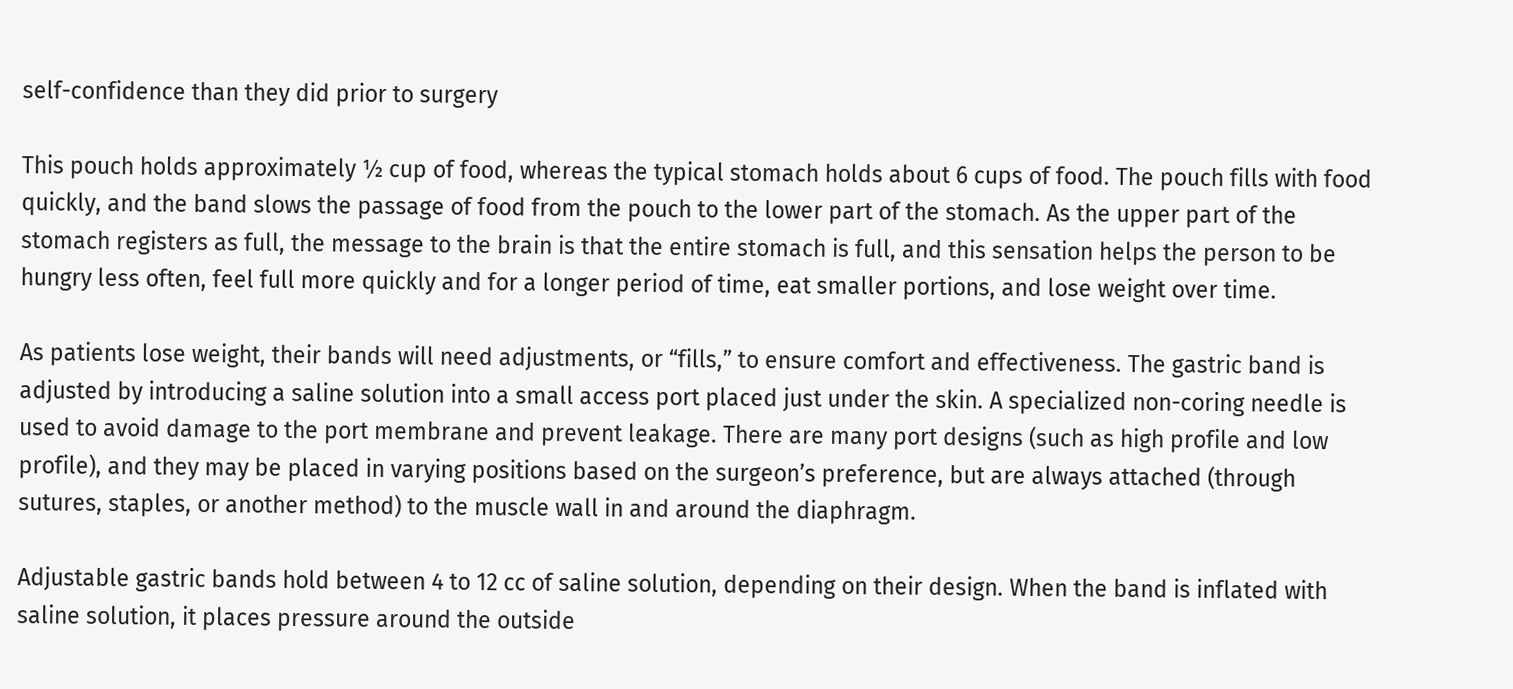self-confidence than they did prior to surgery

This pouch holds approximately ½ cup of food, whereas the typical stomach holds about 6 cups of food. The pouch fills with food quickly, and the band slows the passage of food from the pouch to the lower part of the stomach. As the upper part of the stomach registers as full, the message to the brain is that the entire stomach is full, and this sensation helps the person to be hungry less often, feel full more quickly and for a longer period of time, eat smaller portions, and lose weight over time.

As patients lose weight, their bands will need adjustments, or “fills,” to ensure comfort and effectiveness. The gastric band is adjusted by introducing a saline solution into a small access port placed just under the skin. A specialized non-coring needle is used to avoid damage to the port membrane and prevent leakage. There are many port designs (such as high profile and low profile), and they may be placed in varying positions based on the surgeon’s preference, but are always attached (through sutures, staples, or another method) to the muscle wall in and around the diaphragm.

Adjustable gastric bands hold between 4 to 12 cc of saline solution, depending on their design. When the band is inflated with saline solution, it places pressure around the outside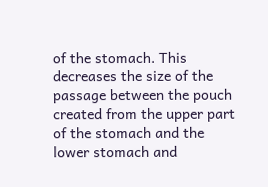of the stomach. This decreases the size of the passage between the pouch created from the upper part of the stomach and the lower stomach and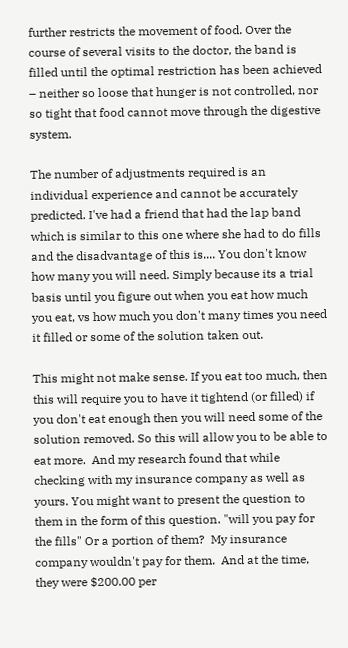further restricts the movement of food. Over the course of several visits to the doctor, the band is filled until the optimal restriction has been achieved – neither so loose that hunger is not controlled, nor so tight that food cannot move through the digestive system.

The number of adjustments required is an individual experience and cannot be accurately predicted. I've had a friend that had the lap band which is similar to this one where she had to do fills and the disadvantage of this is.... You don't know how many you will need. Simply because its a trial basis until you figure out when you eat how much you eat, vs how much you don't many times you need it filled or some of the solution taken out.

This might not make sense. If you eat too much, then this will require you to have it tightend (or filled) if you don't eat enough then you will need some of the solution removed. So this will allow you to be able to eat more.  And my research found that while checking with my insurance company as well as yours. You might want to present the question to them in the form of this question. "will you pay for the fills" Or a portion of them?  My insurance company wouldn't pay for them.  And at the time, they were $200.00 per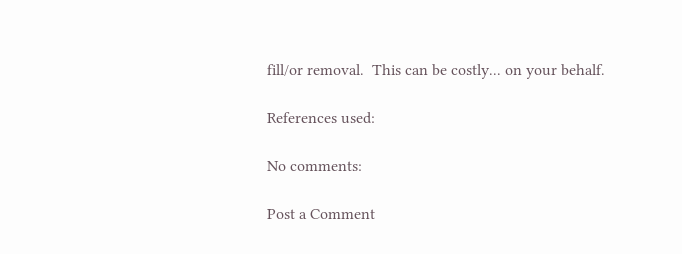fill/or removal.  This can be costly... on your behalf.

References used:

No comments:

Post a Comment